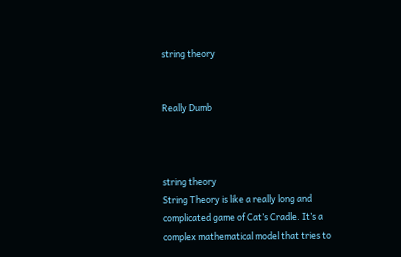string theory


Really Dumb



string theory
String Theory is like a really long and complicated game of Cat’s Cradle. It’s a complex mathematical model that tries to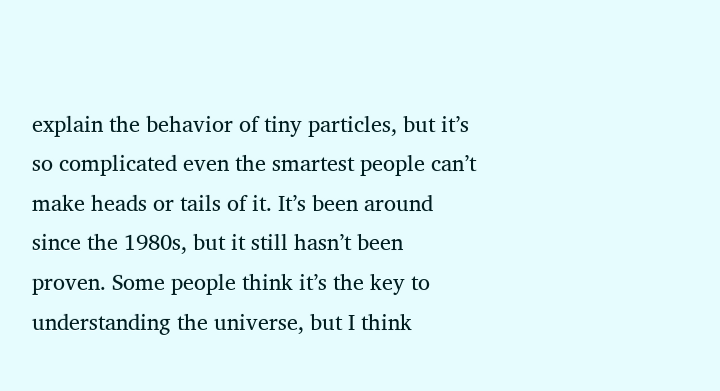explain the behavior of tiny particles, but it’s so complicated even the smartest people can’t make heads or tails of it. It’s been around since the 1980s, but it still hasn’t been proven. Some people think it’s the key to understanding the universe, but I think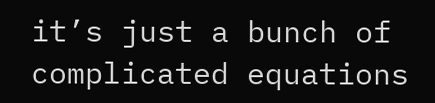it’s just a bunch of complicated equations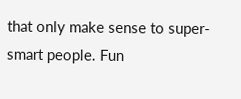that only make sense to super-smart people. Fun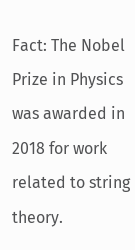Fact: The Nobel Prize in Physics was awarded in 2018 for work related to string theory.